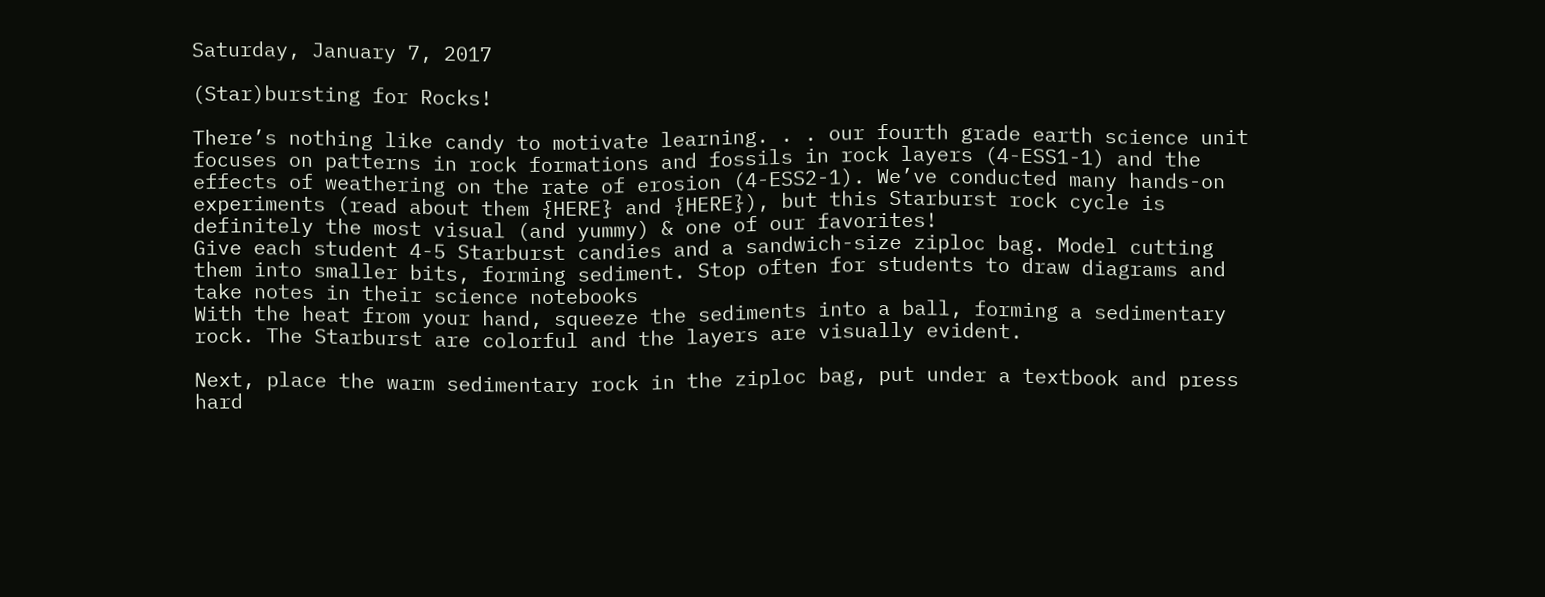Saturday, January 7, 2017

(Star)bursting for Rocks!

There’s nothing like candy to motivate learning. . . our fourth grade earth science unit focuses on patterns in rock formations and fossils in rock layers (4-ESS1-1) and the effects of weathering on the rate of erosion (4-ESS2-1). We’ve conducted many hands-on experiments (read about them {HERE} and {HERE}), but this Starburst rock cycle is definitely the most visual (and yummy) & one of our favorites!
Give each student 4-5 Starburst candies and a sandwich-size ziploc bag. Model cutting them into smaller bits, forming sediment. Stop often for students to draw diagrams and take notes in their science notebooks
With the heat from your hand, squeeze the sediments into a ball, forming a sedimentary rock. The Starburst are colorful and the layers are visually evident.

Next, place the warm sedimentary rock in the ziploc bag, put under a textbook and press hard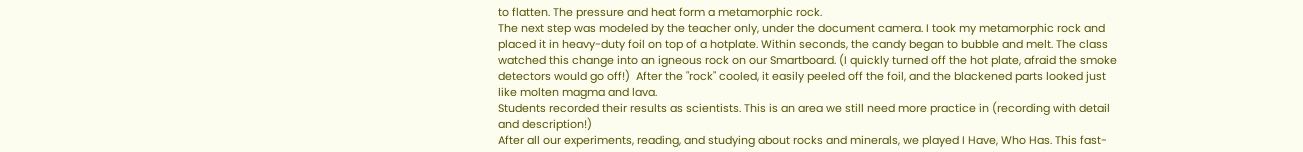to flatten. The pressure and heat form a metamorphic rock.
The next step was modeled by the teacher only, under the document camera. I took my metamorphic rock and placed it in heavy-duty foil on top of a hotplate. Within seconds, the candy began to bubble and melt. The class watched this change into an igneous rock on our Smartboard. (I quickly turned off the hot plate, afraid the smoke detectors would go off!)  After the "rock" cooled, it easily peeled off the foil, and the blackened parts looked just like molten magma and lava.
Students recorded their results as scientists. This is an area we still need more practice in (recording with detail and description!)
After all our experiments, reading, and studying about rocks and minerals, we played I Have, Who Has. This fast-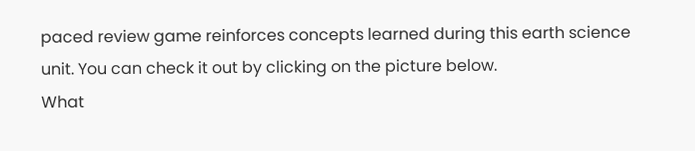paced review game reinforces concepts learned during this earth science unit. You can check it out by clicking on the picture below.
What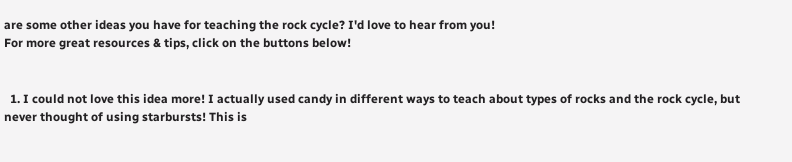are some other ideas you have for teaching the rock cycle? I'd love to hear from you!
For more great resources & tips, click on the buttons below!


  1. I could not love this idea more! I actually used candy in different ways to teach about types of rocks and the rock cycle, but never thought of using starbursts! This is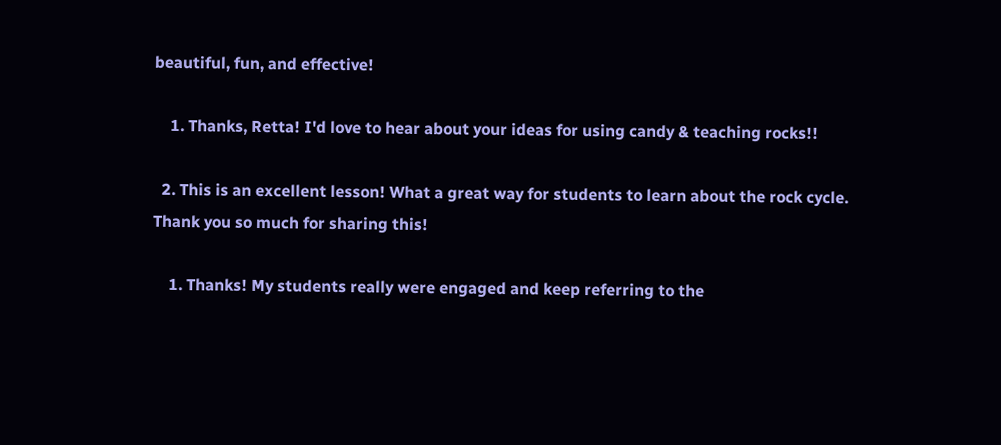beautiful, fun, and effective!

    1. Thanks, Retta! I'd love to hear about your ideas for using candy & teaching rocks!!

  2. This is an excellent lesson! What a great way for students to learn about the rock cycle. Thank you so much for sharing this!

    1. Thanks! My students really were engaged and keep referring to the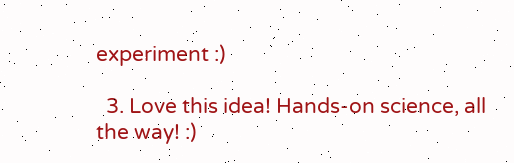experiment :)

  3. Love this idea! Hands-on science, all the way! :)